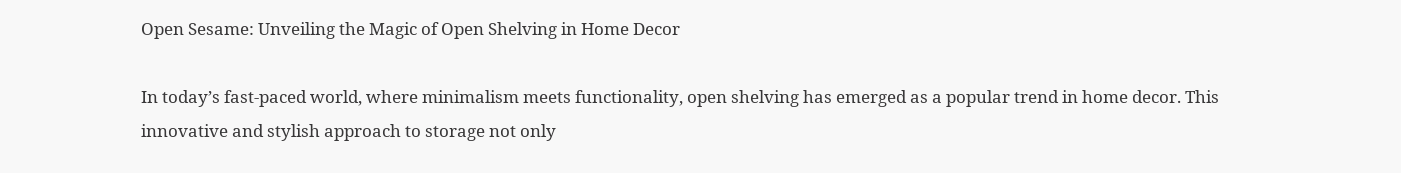Open Sesame: Unveiling the Magic of Open Shelving in Home Decor

In today’s fast-paced world, where minimalism meets functionality, open shelving has emerged as a popular trend in home decor. This innovative and stylish approach to storage not only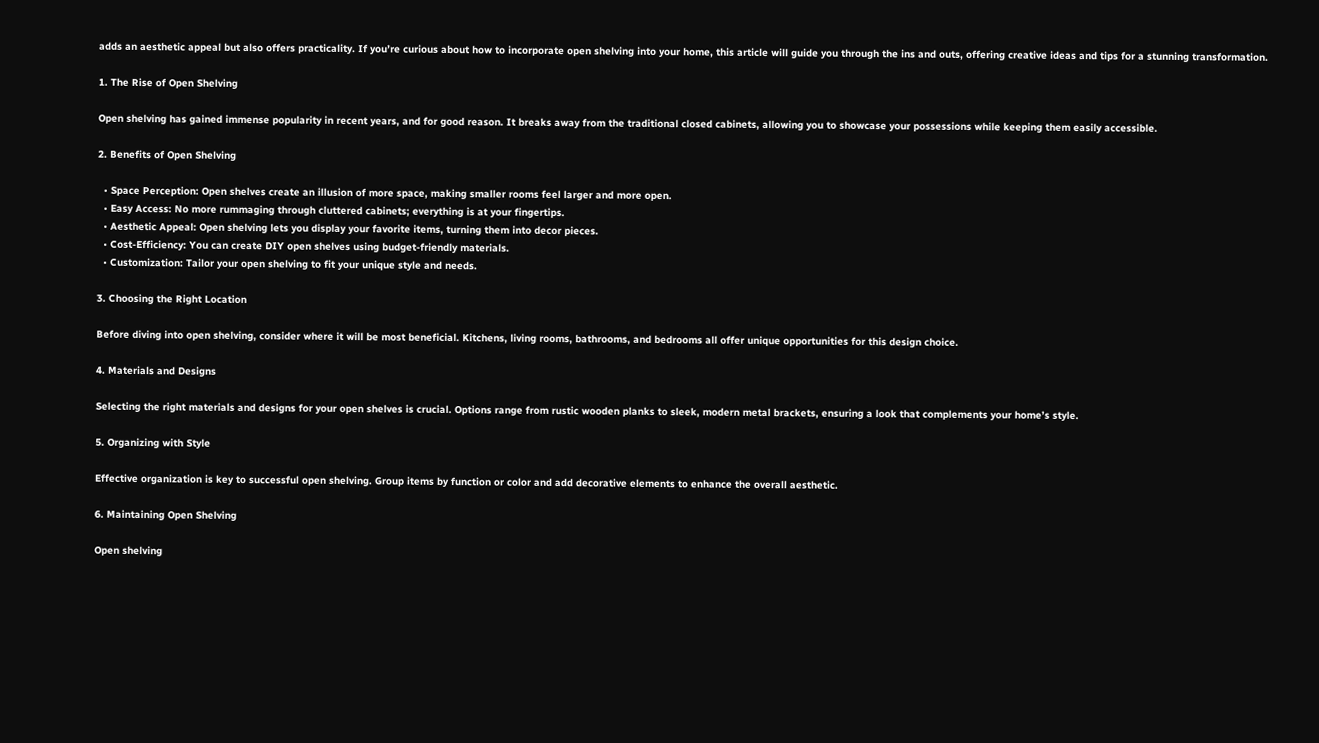adds an aesthetic appeal but also offers practicality. If you’re curious about how to incorporate open shelving into your home, this article will guide you through the ins and outs, offering creative ideas and tips for a stunning transformation.

1. The Rise of Open Shelving

Open shelving has gained immense popularity in recent years, and for good reason. It breaks away from the traditional closed cabinets, allowing you to showcase your possessions while keeping them easily accessible.

2. Benefits of Open Shelving

  • Space Perception: Open shelves create an illusion of more space, making smaller rooms feel larger and more open.
  • Easy Access: No more rummaging through cluttered cabinets; everything is at your fingertips.
  • Aesthetic Appeal: Open shelving lets you display your favorite items, turning them into decor pieces.
  • Cost-Efficiency: You can create DIY open shelves using budget-friendly materials.
  • Customization: Tailor your open shelving to fit your unique style and needs.

3. Choosing the Right Location

Before diving into open shelving, consider where it will be most beneficial. Kitchens, living rooms, bathrooms, and bedrooms all offer unique opportunities for this design choice.

4. Materials and Designs

Selecting the right materials and designs for your open shelves is crucial. Options range from rustic wooden planks to sleek, modern metal brackets, ensuring a look that complements your home’s style.

5. Organizing with Style

Effective organization is key to successful open shelving. Group items by function or color and add decorative elements to enhance the overall aesthetic.

6. Maintaining Open Shelving

Open shelving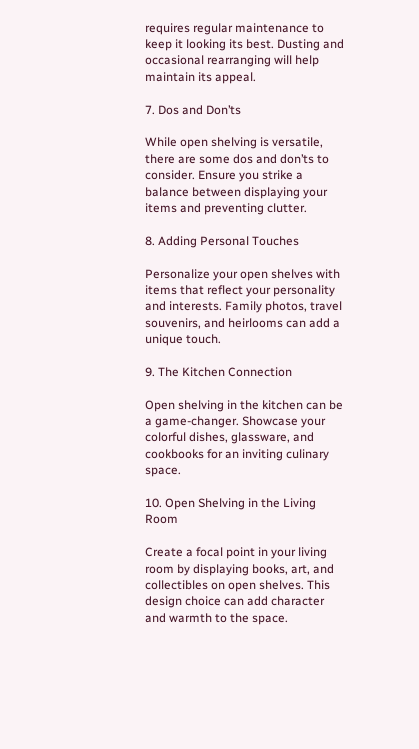requires regular maintenance to keep it looking its best. Dusting and occasional rearranging will help maintain its appeal.

7. Dos and Don’ts

While open shelving is versatile, there are some dos and don’ts to consider. Ensure you strike a balance between displaying your items and preventing clutter.

8. Adding Personal Touches

Personalize your open shelves with items that reflect your personality and interests. Family photos, travel souvenirs, and heirlooms can add a unique touch.

9. The Kitchen Connection

Open shelving in the kitchen can be a game-changer. Showcase your colorful dishes, glassware, and cookbooks for an inviting culinary space.

10. Open Shelving in the Living Room

Create a focal point in your living room by displaying books, art, and collectibles on open shelves. This design choice can add character and warmth to the space.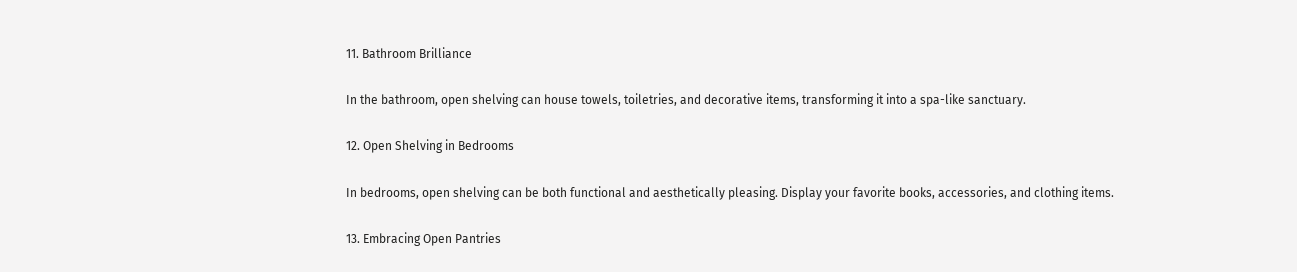11. Bathroom Brilliance

In the bathroom, open shelving can house towels, toiletries, and decorative items, transforming it into a spa-like sanctuary.

12. Open Shelving in Bedrooms

In bedrooms, open shelving can be both functional and aesthetically pleasing. Display your favorite books, accessories, and clothing items.

13. Embracing Open Pantries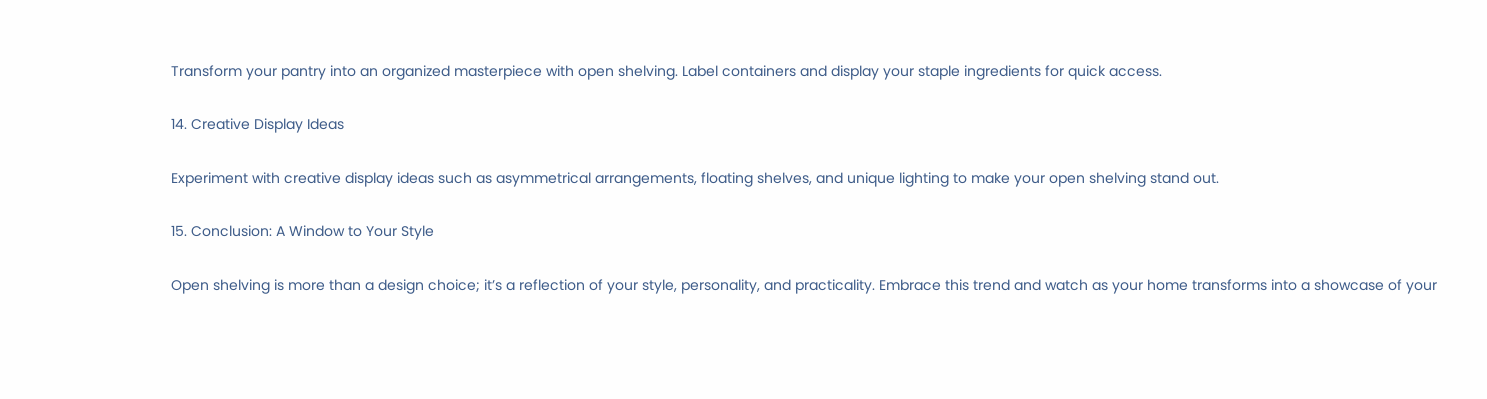Transform your pantry into an organized masterpiece with open shelving. Label containers and display your staple ingredients for quick access.

14. Creative Display Ideas

Experiment with creative display ideas such as asymmetrical arrangements, floating shelves, and unique lighting to make your open shelving stand out.

15. Conclusion: A Window to Your Style

Open shelving is more than a design choice; it’s a reflection of your style, personality, and practicality. Embrace this trend and watch as your home transforms into a showcase of your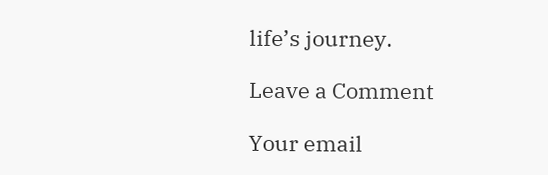life’s journey.

Leave a Comment

Your email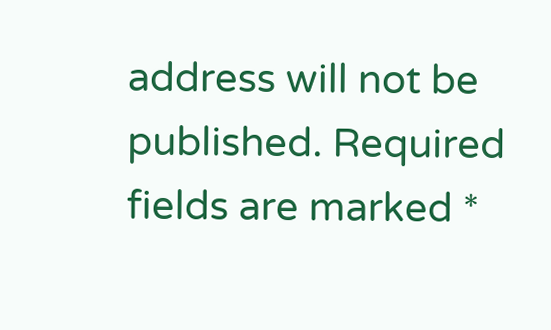address will not be published. Required fields are marked *